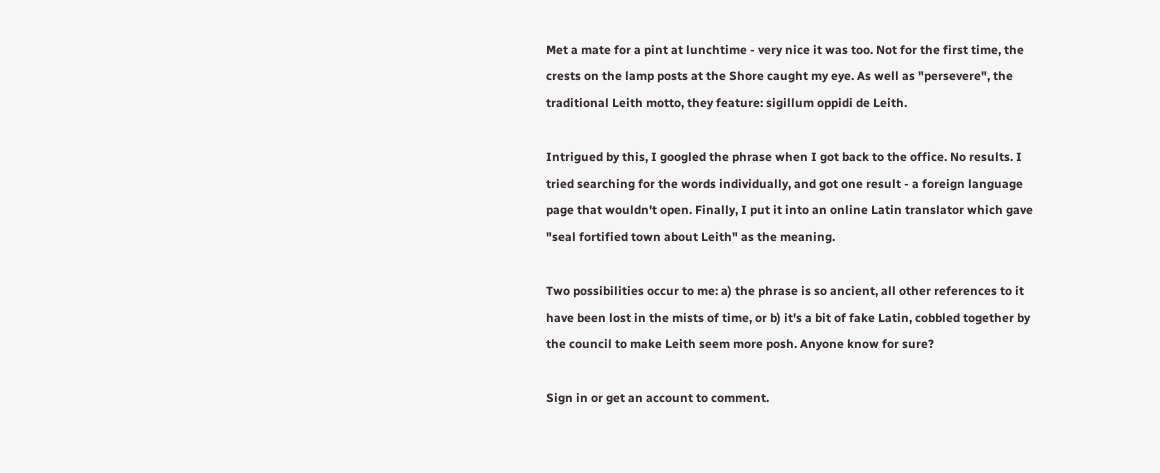Met a mate for a pint at lunchtime - very nice it was too. Not for the first time, the crests on the lamp posts at the Shore caught my eye. As well as "persevere", the traditional Leith motto, they feature: sigillum oppidi de Leith.

Intrigued by this, I googled the phrase when I got back to the office. No results. I tried searching for the words individually, and got one result - a foreign language page that wouldn't open. Finally, I put it into an online Latin translator which gave "seal fortified town about Leith" as the meaning.

Two possibilities occur to me: a) the phrase is so ancient, all other references to it have been lost in the mists of time, or b) it's a bit of fake Latin, cobbled together by the council to make Leith seem more posh. Anyone know for sure?

Sign in or get an account to comment.